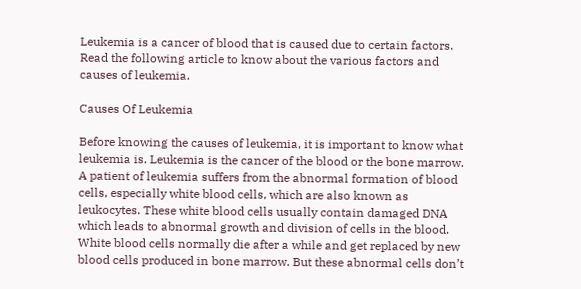Leukemia is a cancer of blood that is caused due to certain factors. Read the following article to know about the various factors and causes of leukemia.

Causes Of Leukemia

Before knowing the causes of leukemia, it is important to know what leukemia is. Leukemia is the cancer of the blood or the bone marrow. A patient of leukemia suffers from the abnormal formation of blood cells, especially white blood cells, which are also known as leukocytes. These white blood cells usually contain damaged DNA which leads to abnormal growth and division of cells in the blood. White blood cells normally die after a while and get replaced by new blood cells produced in bone marrow. But these abnormal cells don’t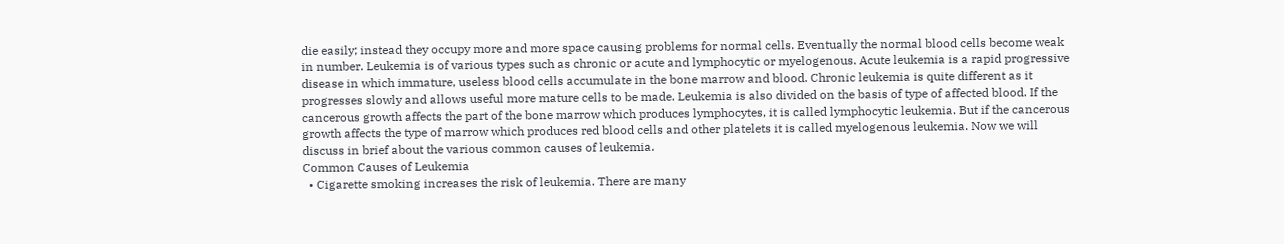die easily; instead they occupy more and more space causing problems for normal cells. Eventually the normal blood cells become weak in number. Leukemia is of various types such as chronic or acute and lymphocytic or myelogenous. Acute leukemia is a rapid progressive disease in which immature, useless blood cells accumulate in the bone marrow and blood. Chronic leukemia is quite different as it progresses slowly and allows useful more mature cells to be made. Leukemia is also divided on the basis of type of affected blood. If the cancerous growth affects the part of the bone marrow which produces lymphocytes, it is called lymphocytic leukemia. But if the cancerous growth affects the type of marrow which produces red blood cells and other platelets it is called myelogenous leukemia. Now we will discuss in brief about the various common causes of leukemia.
Common Causes of Leukemia
  • Cigarette smoking increases the risk of leukemia. There are many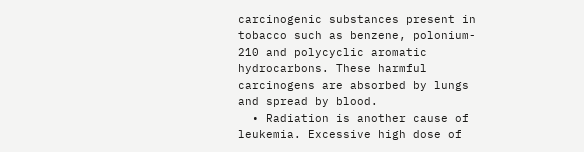carcinogenic substances present in tobacco such as benzene, polonium- 210 and polycyclic aromatic hydrocarbons. These harmful carcinogens are absorbed by lungs and spread by blood.
  • Radiation is another cause of leukemia. Excessive high dose of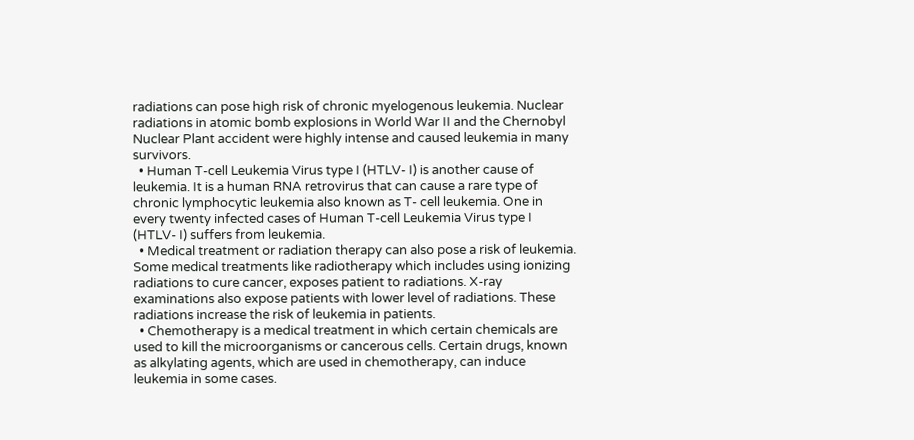radiations can pose high risk of chronic myelogenous leukemia. Nuclear radiations in atomic bomb explosions in World War II and the Chernobyl Nuclear Plant accident were highly intense and caused leukemia in many survivors.
  • Human T-cell Leukemia Virus type I (HTLV- I) is another cause of leukemia. It is a human RNA retrovirus that can cause a rare type of chronic lymphocytic leukemia also known as T- cell leukemia. One in every twenty infected cases of Human T-cell Leukemia Virus type I (HTLV- I) suffers from leukemia.
  • Medical treatment or radiation therapy can also pose a risk of leukemia. Some medical treatments like radiotherapy which includes using ionizing radiations to cure cancer, exposes patient to radiations. X-ray examinations also expose patients with lower level of radiations. These radiations increase the risk of leukemia in patients.
  • Chemotherapy is a medical treatment in which certain chemicals are used to kill the microorganisms or cancerous cells. Certain drugs, known as alkylating agents, which are used in chemotherapy, can induce leukemia in some cases.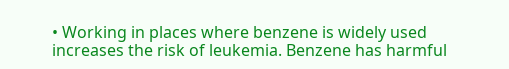• Working in places where benzene is widely used increases the risk of leukemia. Benzene has harmful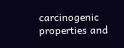carcinogenic properties and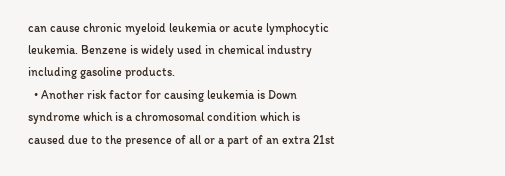can cause chronic myeloid leukemia or acute lymphocytic leukemia. Benzene is widely used in chemical industry including gasoline products.
  • Another risk factor for causing leukemia is Down syndrome which is a chromosomal condition which is caused due to the presence of all or a part of an extra 21st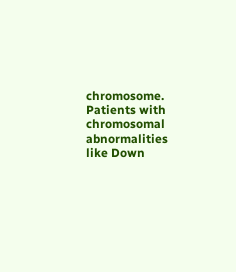chromosome. Patients with chromosomal abnormalities like Down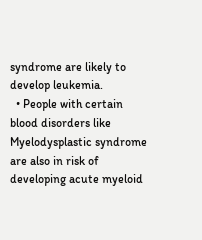syndrome are likely to develop leukemia.
  • People with certain blood disorders like Myelodysplastic syndrome are also in risk of developing acute myeloid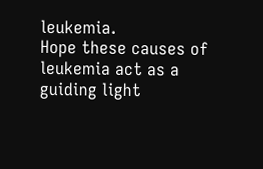leukemia.
Hope these causes of leukemia act as a guiding light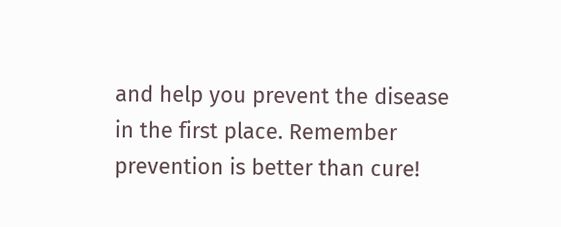and help you prevent the disease in the first place. Remember prevention is better than cure!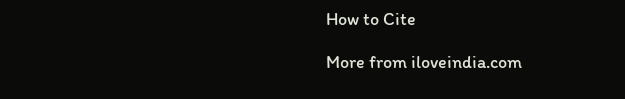How to Cite

More from iloveindia.com